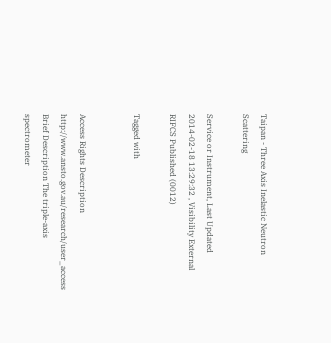Taipan - Three Axis Inelastic Neutron Scattering

Service or Instrument, Last Updated 2014-02-18 13:29:32 , Visibility External RIFCS Published (0012)

Tagged with


Access Rights Description http://www.ansto.gov.au/research/user_access
Brief Description The triple-axis spectrometer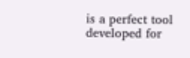is a perfect tool developed for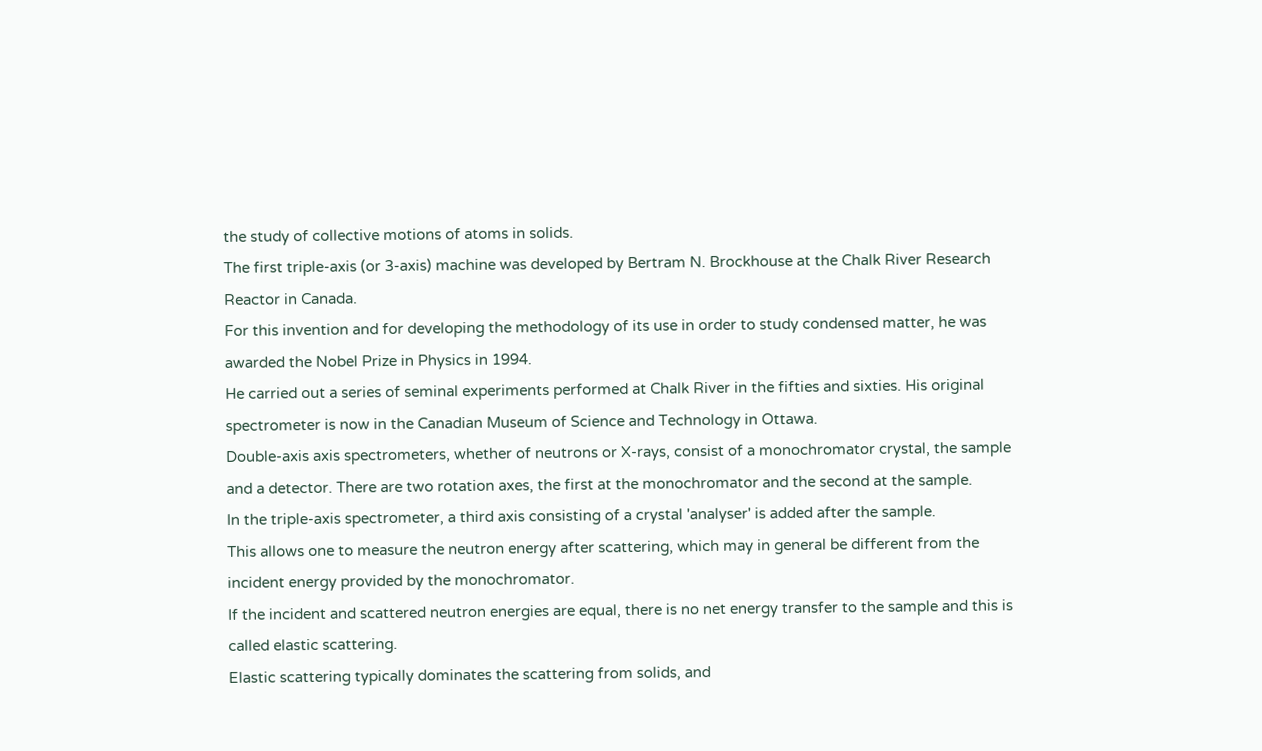the study of collective motions of atoms in solids.
The first triple-axis (or 3-axis) machine was developed by Bertram N. Brockhouse at the Chalk River Research Reactor in Canada.
For this invention and for developing the methodology of its use in order to study condensed matter, he was awarded the Nobel Prize in Physics in 1994.
He carried out a series of seminal experiments performed at Chalk River in the fifties and sixties. His original spectrometer is now in the Canadian Museum of Science and Technology in Ottawa.
Double-axis axis spectrometers, whether of neutrons or X-rays, consist of a monochromator crystal, the sample and a detector. There are two rotation axes, the first at the monochromator and the second at the sample.
In the triple-axis spectrometer, a third axis consisting of a crystal 'analyser' is added after the sample.
This allows one to measure the neutron energy after scattering, which may in general be different from the incident energy provided by the monochromator.
If the incident and scattered neutron energies are equal, there is no net energy transfer to the sample and this is called elastic scattering.
Elastic scattering typically dominates the scattering from solids, and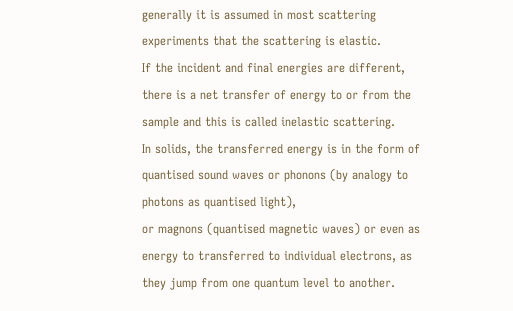generally it is assumed in most scattering experiments that the scattering is elastic.
If the incident and final energies are different, there is a net transfer of energy to or from the sample and this is called inelastic scattering.
In solids, the transferred energy is in the form of quantised sound waves or phonons (by analogy to photons as quantised light),
or magnons (quantised magnetic waves) or even as energy to transferred to individual electrons, as they jump from one quantum level to another.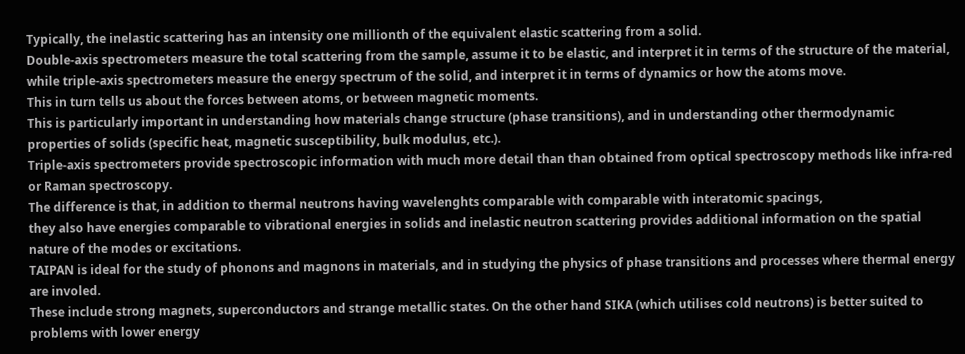Typically, the inelastic scattering has an intensity one millionth of the equivalent elastic scattering from a solid.
Double-axis spectrometers measure the total scattering from the sample, assume it to be elastic, and interpret it in terms of the structure of the material,
while triple-axis spectrometers measure the energy spectrum of the solid, and interpret it in terms of dynamics or how the atoms move.
This in turn tells us about the forces between atoms, or between magnetic moments.
This is particularly important in understanding how materials change structure (phase transitions), and in understanding other thermodynamic properties of solids (specific heat, magnetic susceptibility, bulk modulus, etc.).
Triple-axis spectrometers provide spectroscopic information with much more detail than than obtained from optical spectroscopy methods like infra-red or Raman spectroscopy.
The difference is that, in addition to thermal neutrons having wavelenghts comparable with comparable with interatomic spacings,
they also have energies comparable to vibrational energies in solids and inelastic neutron scattering provides additional information on the spatial nature of the modes or excitations.
TAIPAN is ideal for the study of phonons and magnons in materials, and in studying the physics of phase transitions and processes where thermal energy are involed.
These include strong magnets, superconductors and strange metallic states. On the other hand SIKA (which utilises cold neutrons) is better suited to problems with lower energy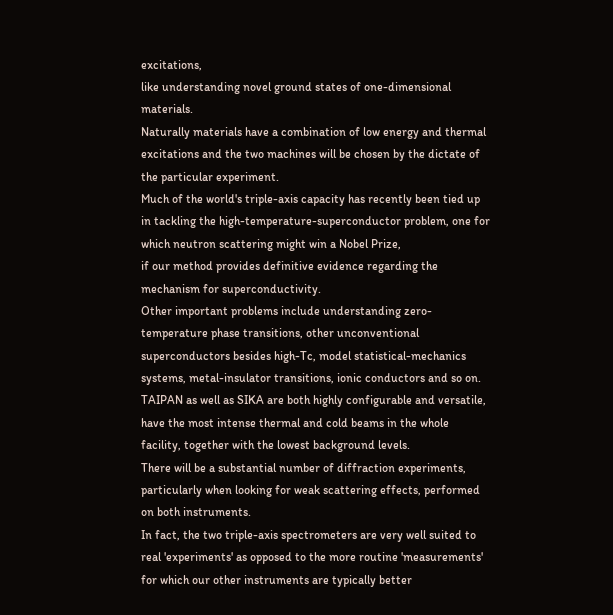excitations,
like understanding novel ground states of one-dimensional materials.
Naturally materials have a combination of low energy and thermal excitations and the two machines will be chosen by the dictate of the particular experiment.
Much of the world's triple-axis capacity has recently been tied up in tackling the high-temperature-superconductor problem, one for which neutron scattering might win a Nobel Prize,
if our method provides definitive evidence regarding the mechanism for superconductivity.
Other important problems include understanding zero-temperature phase transitions, other unconventional superconductors besides high-Tc, model statistical-mechanics systems, metal-insulator transitions, ionic conductors and so on.
TAIPAN as well as SIKA are both highly configurable and versatile, have the most intense thermal and cold beams in the whole facility, together with the lowest background levels.
There will be a substantial number of diffraction experiments, particularly when looking for weak scattering effects, performed on both instruments.
In fact, the two triple-axis spectrometers are very well suited to real 'experiments' as opposed to the more routine 'measurements' for which our other instruments are typically better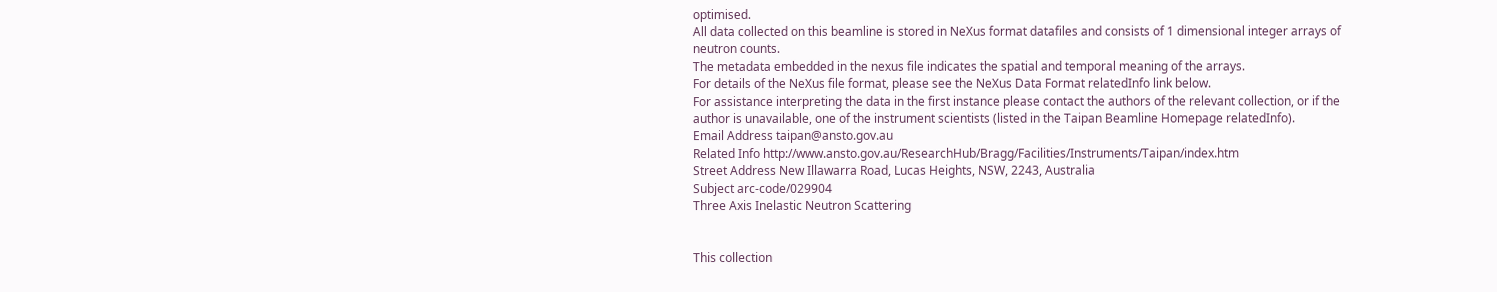optimised.
All data collected on this beamline is stored in NeXus format datafiles and consists of 1 dimensional integer arrays of neutron counts.
The metadata embedded in the nexus file indicates the spatial and temporal meaning of the arrays.
For details of the NeXus file format, please see the NeXus Data Format relatedInfo link below.
For assistance interpreting the data in the first instance please contact the authors of the relevant collection, or if the author is unavailable, one of the instrument scientists (listed in the Taipan Beamline Homepage relatedInfo).
Email Address taipan@ansto.gov.au
Related Info http://www.ansto.gov.au/ResearchHub/Bragg/Facilities/Instruments/Taipan/index.htm
Street Address New Illawarra Road, Lucas Heights, NSW, 2243, Australia
Subject arc-code/029904
Three Axis Inelastic Neutron Scattering


This collection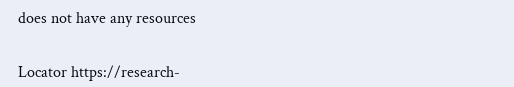does not have any resources


Locator https://research-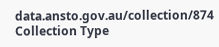data.ansto.gov.au/collection/874
Collection Type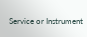Service or Instrument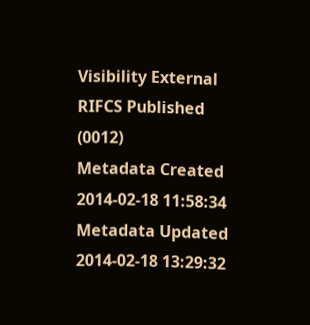Visibility External RIFCS Published (0012)
Metadata Created 2014-02-18 11:58:34
Metadata Updated 2014-02-18 13:29:32